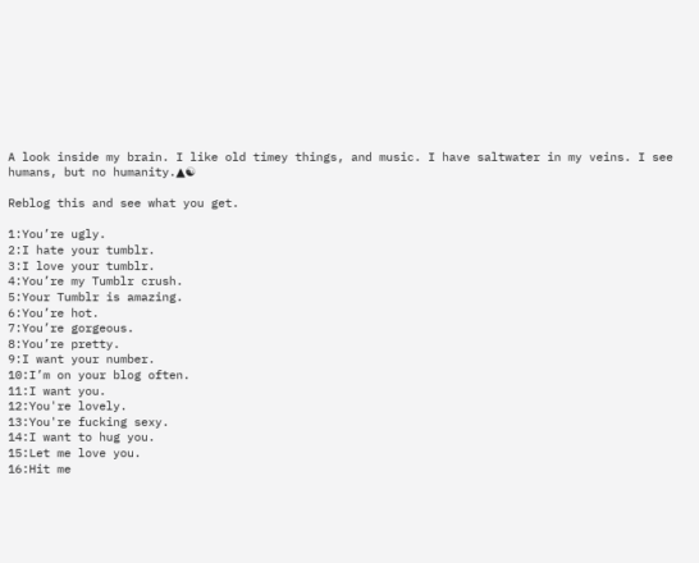A look inside my brain. I like old timey things, and music. I have saltwater in my veins. I see humans, but no humanity.▲☯

Reblog this and see what you get.

1:You’re ugly.
2:I hate your tumblr.
3:I love your tumblr.
4:You’re my Tumblr crush.
5:Your Tumblr is amazing.
6:You’re hot.
7:You’re gorgeous.
8:You’re pretty.
9:I want your number.
10:I’m on your blog often.
11:I want you.
12:You're lovely.
13:You're fucking sexy.
14:I want to hug you.
15:Let me love you.
16:Hit me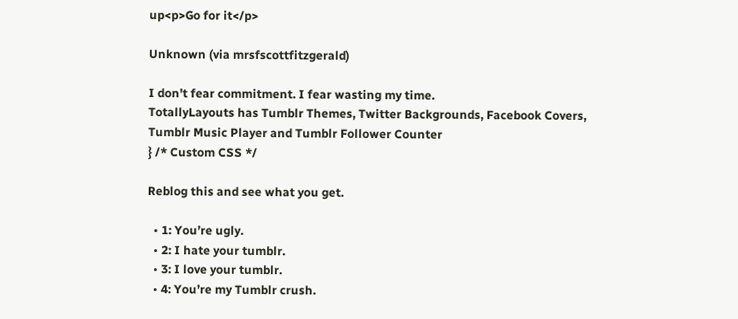up<p>Go for it</p>

Unknown (via mrsfscottfitzgerald)

I don’t fear commitment. I fear wasting my time.
TotallyLayouts has Tumblr Themes, Twitter Backgrounds, Facebook Covers, Tumblr Music Player and Tumblr Follower Counter
} /* Custom CSS */

Reblog this and see what you get.

  • 1: You’re ugly.
  • 2: I hate your tumblr.
  • 3: I love your tumblr.
  • 4: You’re my Tumblr crush.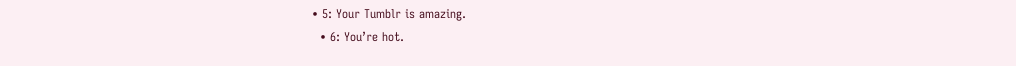• 5: Your Tumblr is amazing.
  • 6: You’re hot.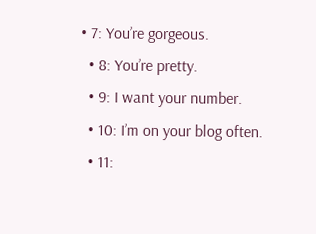• 7: You’re gorgeous.
  • 8: You’re pretty.
  • 9: I want your number.
  • 10: I’m on your blog often.
  • 11: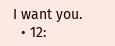I want you.
  • 12: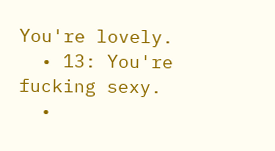You're lovely.
  • 13: You're fucking sexy.
  •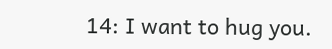14: I want to hug you.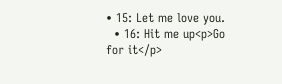• 15: Let me love you.
  • 16: Hit me up<p>Go for it</p>